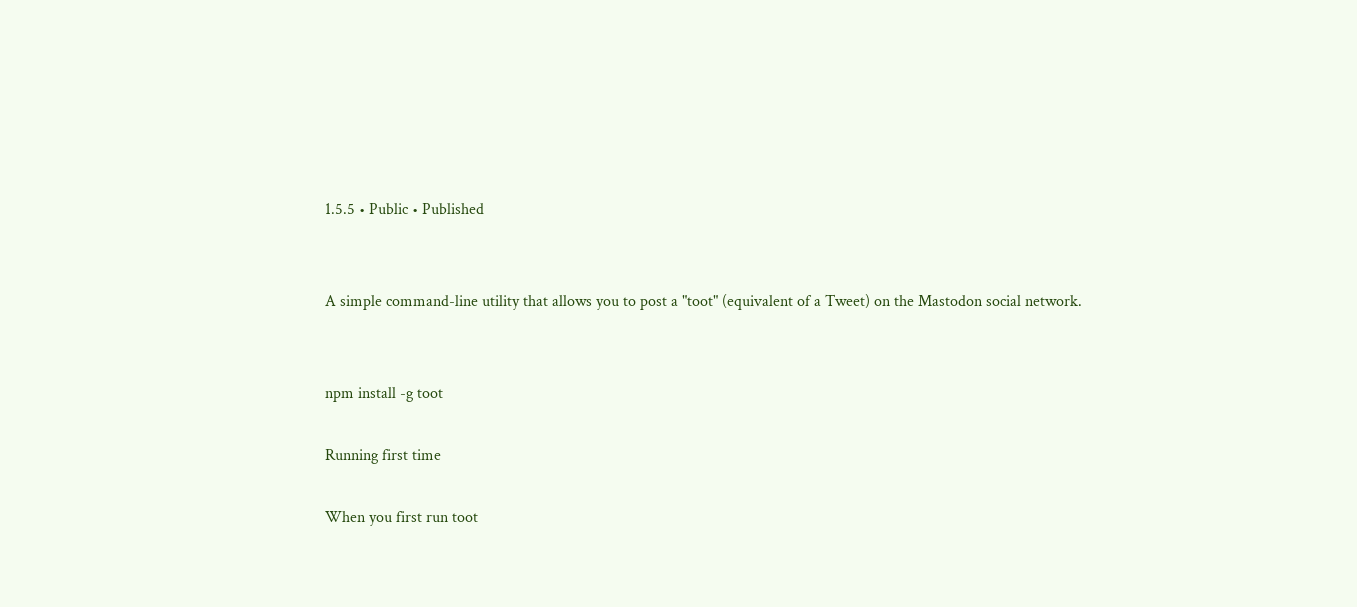1.5.5 • Public • Published


A simple command-line utility that allows you to post a "toot" (equivalent of a Tweet) on the Mastodon social network.


npm install -g toot

Running first time

When you first run toot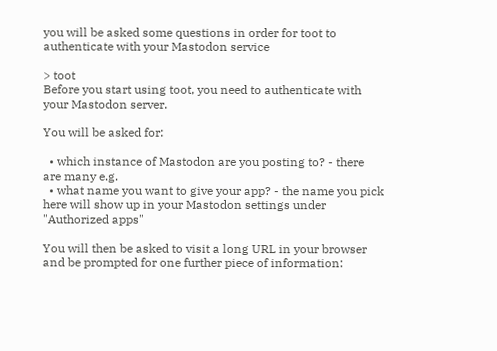you will be asked some questions in order for toot to authenticate with your Mastodon service

> toot
Before you start using toot, you need to authenticate with your Mastodon server.

You will be asked for:

  • which instance of Mastodon are you posting to? - there are many e.g.
  • what name you want to give your app? - the name you pick here will show up in your Mastodon settings under "Authorized apps"

You will then be asked to visit a long URL in your browser and be prompted for one further piece of information: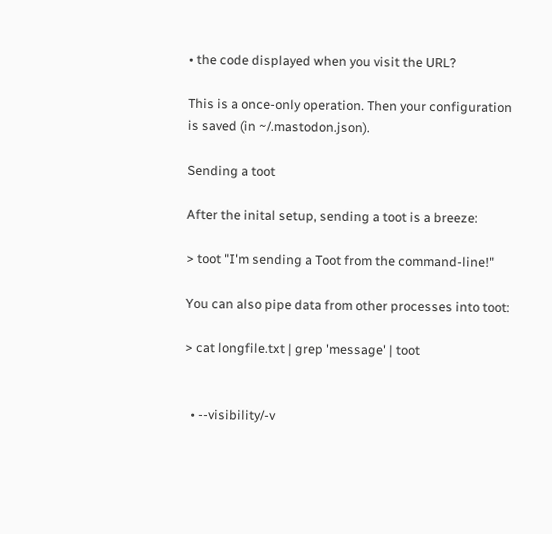• the code displayed when you visit the URL?

This is a once-only operation. Then your configuration is saved (in ~/.mastodon.json).

Sending a toot

After the inital setup, sending a toot is a breeze:

> toot "I'm sending a Toot from the command-line!"

You can also pipe data from other processes into toot:

> cat longfile.txt | grep 'message' | toot


  • --visibility/-v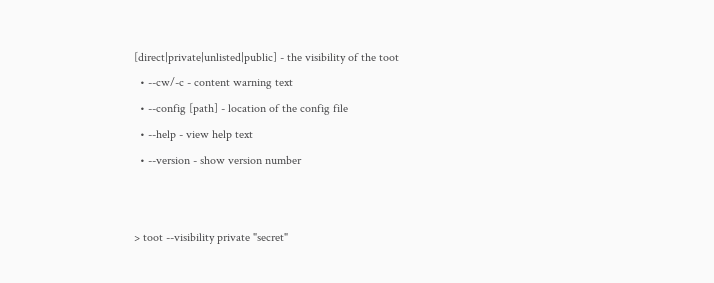[direct|private|unlisted|public] - the visibility of the toot
  • --cw/-c - content warning text
  • --config [path] - location of the config file
  • --help - view help text
  • --version - show version number


> toot --visibility private "secret"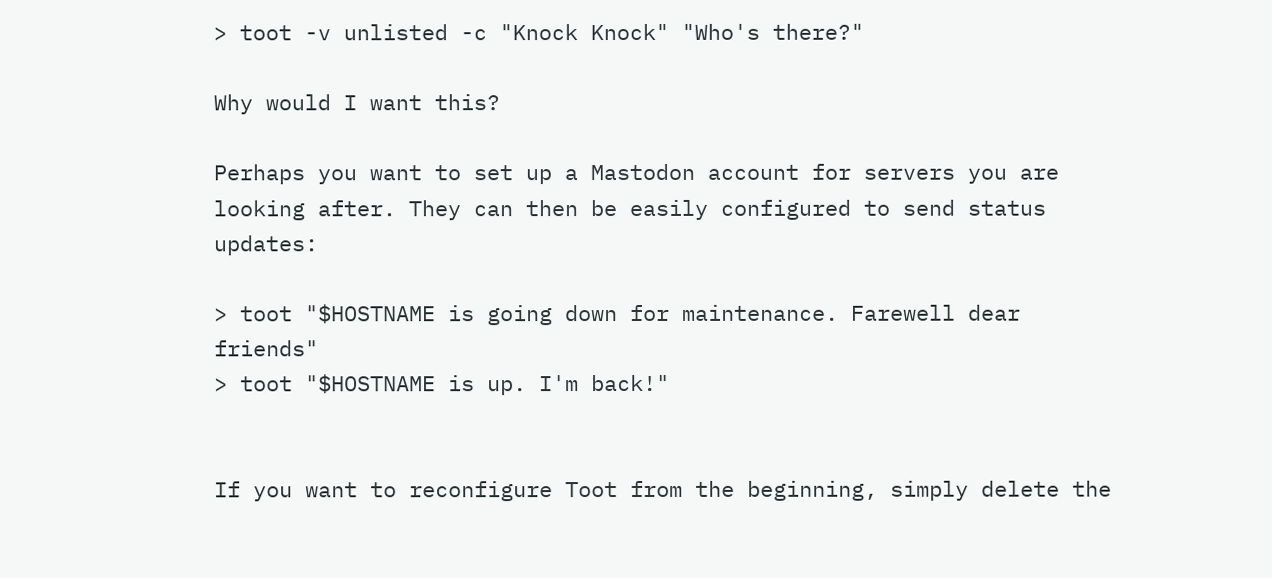> toot -v unlisted -c "Knock Knock" "Who's there?"

Why would I want this?

Perhaps you want to set up a Mastodon account for servers you are looking after. They can then be easily configured to send status updates:

> toot "$HOSTNAME is going down for maintenance. Farewell dear friends"
> toot "$HOSTNAME is up. I'm back!"


If you want to reconfigure Toot from the beginning, simply delete the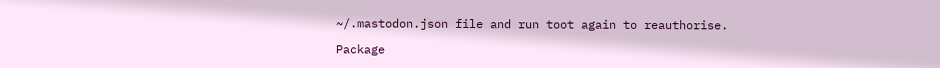~/.mastodon.json file and run toot again to reauthorise.

Package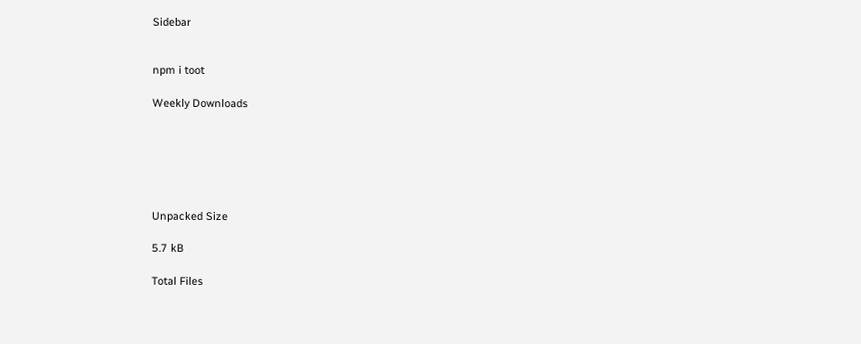Sidebar


npm i toot

Weekly Downloads






Unpacked Size

5.7 kB

Total Files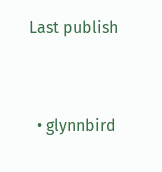Last publish


  • glynnbird